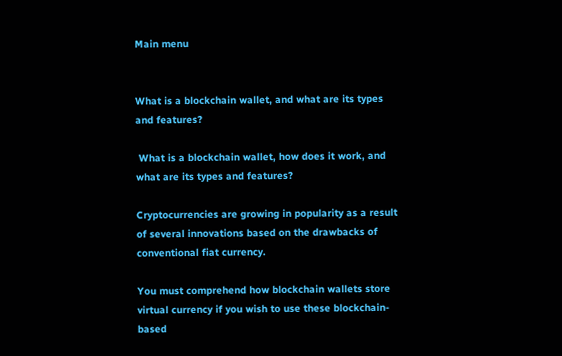Main menu


What is a blockchain wallet, and what are its types and features?

 What is a blockchain wallet, how does it work, and what are its types and features?

Cryptocurrencies are growing in popularity as a result of several innovations based on the drawbacks of conventional fiat currency.

You must comprehend how blockchain wallets store virtual currency if you wish to use these blockchain-based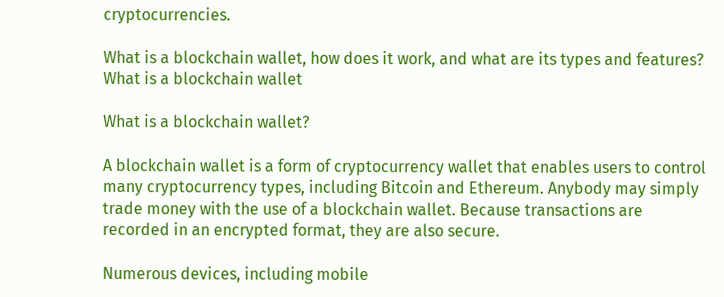cryptocurrencies.

What is a blockchain wallet, how does it work, and what are its types and features?
What is a blockchain wallet

What is a blockchain wallet?

A blockchain wallet is a form of cryptocurrency wallet that enables users to control many cryptocurrency types, including Bitcoin and Ethereum. Anybody may simply trade money with the use of a blockchain wallet. Because transactions are recorded in an encrypted format, they are also secure.

Numerous devices, including mobile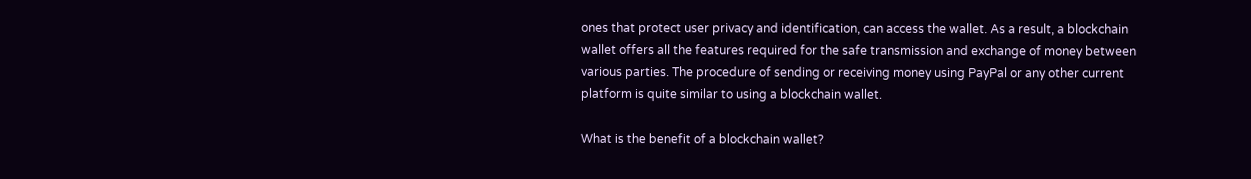ones that protect user privacy and identification, can access the wallet. As a result, a blockchain wallet offers all the features required for the safe transmission and exchange of money between various parties. The procedure of sending or receiving money using PayPal or any other current platform is quite similar to using a blockchain wallet.

What is the benefit of a blockchain wallet?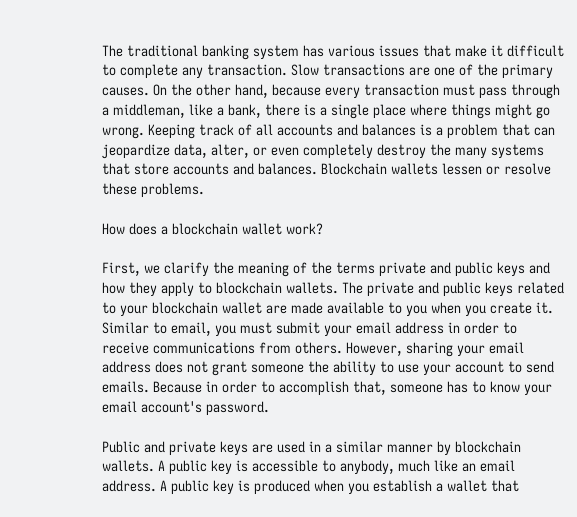The traditional banking system has various issues that make it difficult to complete any transaction. Slow transactions are one of the primary causes. On the other hand, because every transaction must pass through a middleman, like a bank, there is a single place where things might go wrong. Keeping track of all accounts and balances is a problem that can jeopardize data, alter, or even completely destroy the many systems that store accounts and balances. Blockchain wallets lessen or resolve these problems.

How does a blockchain wallet work?

First, we clarify the meaning of the terms private and public keys and how they apply to blockchain wallets. The private and public keys related to your blockchain wallet are made available to you when you create it. Similar to email, you must submit your email address in order to receive communications from others. However, sharing your email address does not grant someone the ability to use your account to send emails. Because in order to accomplish that, someone has to know your email account's password.

Public and private keys are used in a similar manner by blockchain wallets. A public key is accessible to anybody, much like an email address. A public key is produced when you establish a wallet that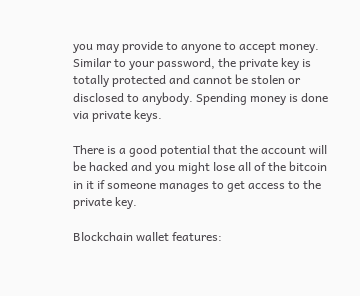you may provide to anyone to accept money. Similar to your password, the private key is totally protected and cannot be stolen or disclosed to anybody. Spending money is done via private keys.

There is a good potential that the account will be hacked and you might lose all of the bitcoin in it if someone manages to get access to the private key.

Blockchain wallet features: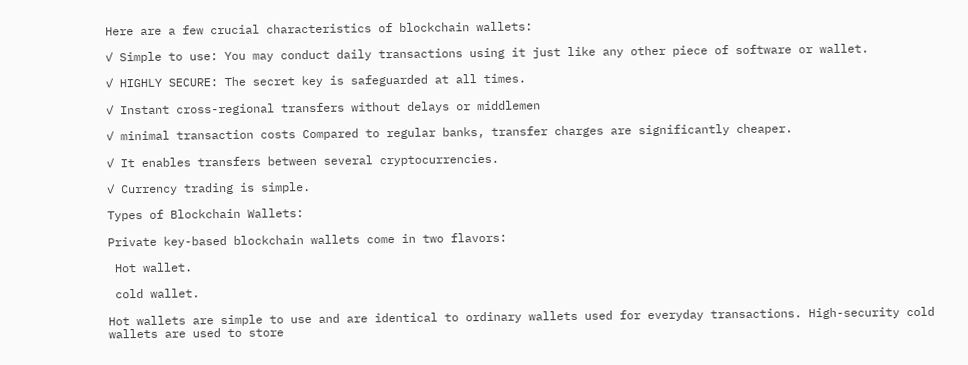Here are a few crucial characteristics of blockchain wallets:

✓ Simple to use: You may conduct daily transactions using it just like any other piece of software or wallet.

✓ HIGHLY SECURE: The secret key is safeguarded at all times.

✓ Instant cross-regional transfers without delays or middlemen

✓ minimal transaction costs Compared to regular banks, transfer charges are significantly cheaper.

✓ It enables transfers between several cryptocurrencies.

✓ Currency trading is simple.

Types of Blockchain Wallets:

Private key-based blockchain wallets come in two flavors:

 Hot wallet.

 cold wallet.

Hot wallets are simple to use and are identical to ordinary wallets used for everyday transactions. High-security cold wallets are used to store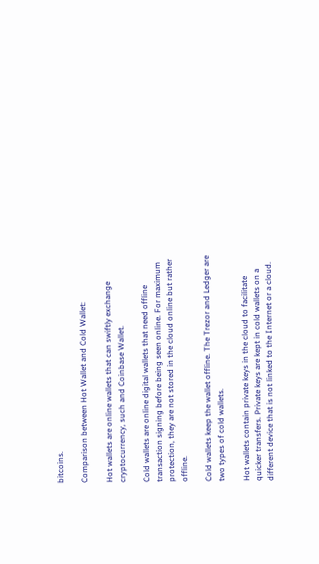bitcoins.

Comparison between Hot Wallet and Cold Wallet:

Hot wallets are online wallets that can swiftly exchange cryptocurrency, such and Coinbase Wallet.

Cold wallets are online digital wallets that need offline transaction signing before being seen online. For maximum protection, they are not stored in the cloud online but rather offline.

Cold wallets keep the wallet offline. The Trezor and Ledger are two types of cold wallets.

Hot wallets contain private keys in the cloud to facilitate quicker transfers. Private keys are kept in cold wallets on a different device that is not linked to the Internet or a cloud.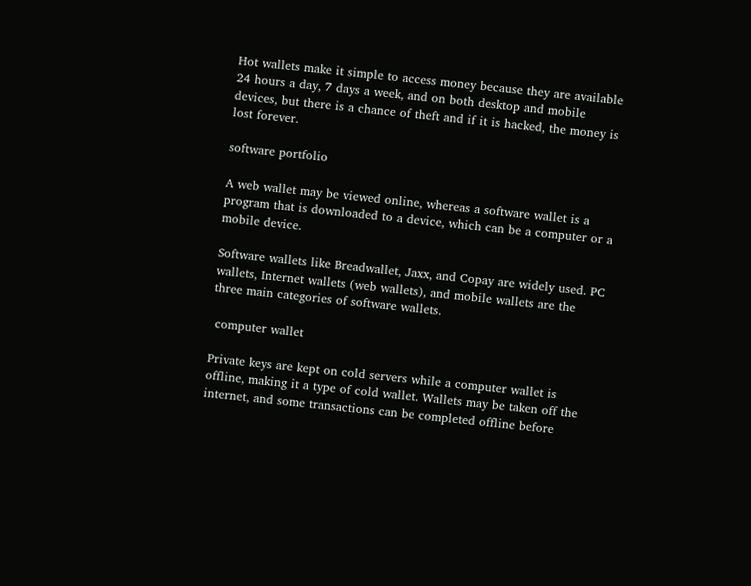Hot wallets make it simple to access money because they are available 24 hours a day, 7 days a week, and on both desktop and mobile devices, but there is a chance of theft and if it is hacked, the money is lost forever.

software portfolio

A web wallet may be viewed online, whereas a software wallet is a program that is downloaded to a device, which can be a computer or a mobile device.

Software wallets like Breadwallet, Jaxx, and Copay are widely used. PC wallets, Internet wallets (web wallets), and mobile wallets are the three main categories of software wallets.

 computer wallet

Private keys are kept on cold servers while a computer wallet is offline, making it a type of cold wallet. Wallets may be taken off the internet, and some transactions can be completed offline before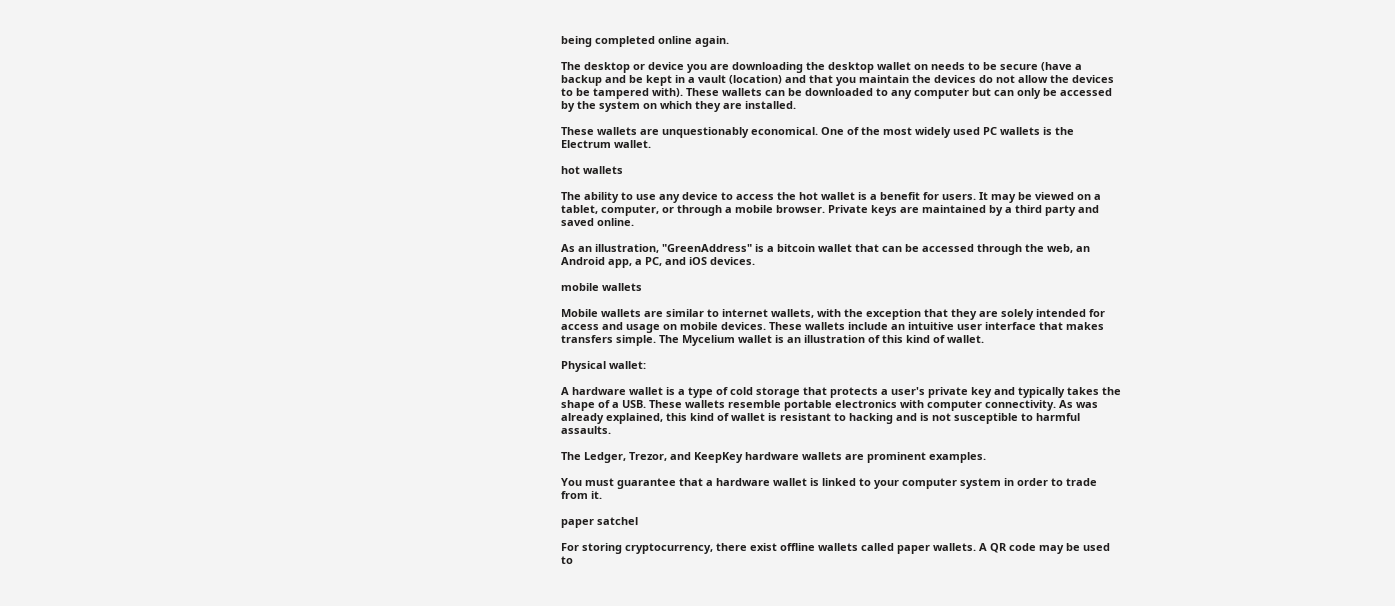being completed online again.

The desktop or device you are downloading the desktop wallet on needs to be secure (have a backup and be kept in a vault (location) and that you maintain the devices do not allow the devices to be tampered with). These wallets can be downloaded to any computer but can only be accessed by the system on which they are installed.

These wallets are unquestionably economical. One of the most widely used PC wallets is the Electrum wallet.

hot wallets

The ability to use any device to access the hot wallet is a benefit for users. It may be viewed on a tablet, computer, or through a mobile browser. Private keys are maintained by a third party and saved online.

As an illustration, "GreenAddress" is a bitcoin wallet that can be accessed through the web, an Android app, a PC, and iOS devices.

mobile wallets

Mobile wallets are similar to internet wallets, with the exception that they are solely intended for access and usage on mobile devices. These wallets include an intuitive user interface that makes transfers simple. The Mycelium wallet is an illustration of this kind of wallet.

Physical wallet:

A hardware wallet is a type of cold storage that protects a user's private key and typically takes the shape of a USB. These wallets resemble portable electronics with computer connectivity. As was already explained, this kind of wallet is resistant to hacking and is not susceptible to harmful assaults.

The Ledger, Trezor, and KeepKey hardware wallets are prominent examples.

You must guarantee that a hardware wallet is linked to your computer system in order to trade from it.

paper satchel

For storing cryptocurrency, there exist offline wallets called paper wallets. A QR code may be used to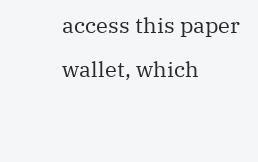access this paper wallet, which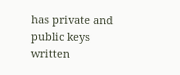has private and public keys written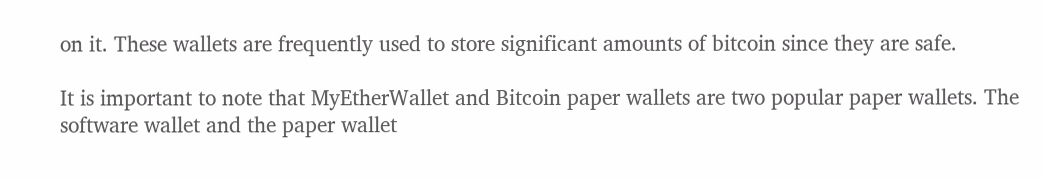on it. These wallets are frequently used to store significant amounts of bitcoin since they are safe.

It is important to note that MyEtherWallet and Bitcoin paper wallets are two popular paper wallets. The software wallet and the paper wallet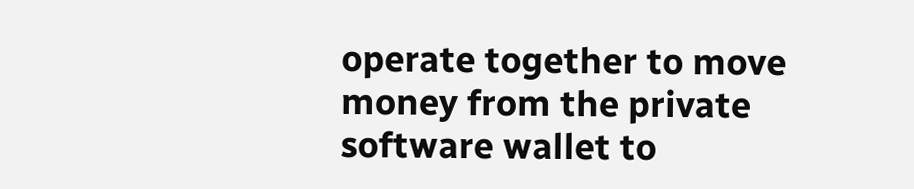operate together to move money from the private software wallet to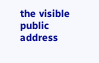the visible public address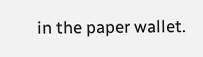in the paper wallet.